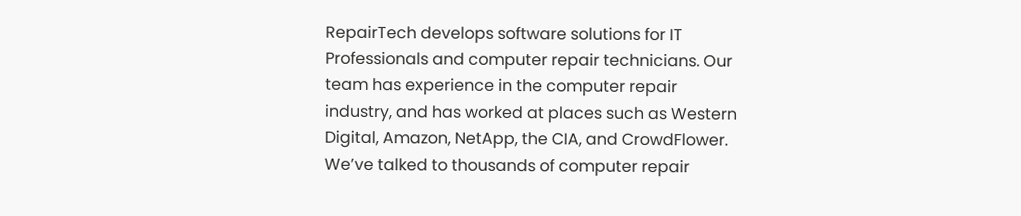RepairTech develops software solutions for IT Professionals and computer repair technicians. Our team has experience in the computer repair industry, and has worked at places such as Western Digital, Amazon, NetApp, the CIA, and CrowdFlower. We’ve talked to thousands of computer repair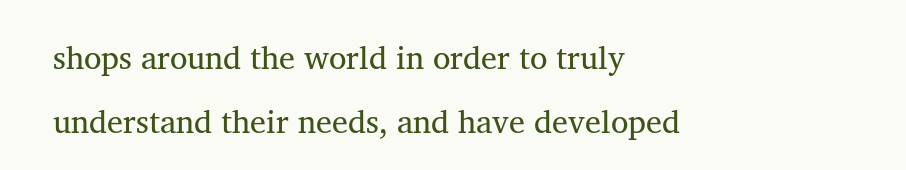shops around the world in order to truly understand their needs, and have developed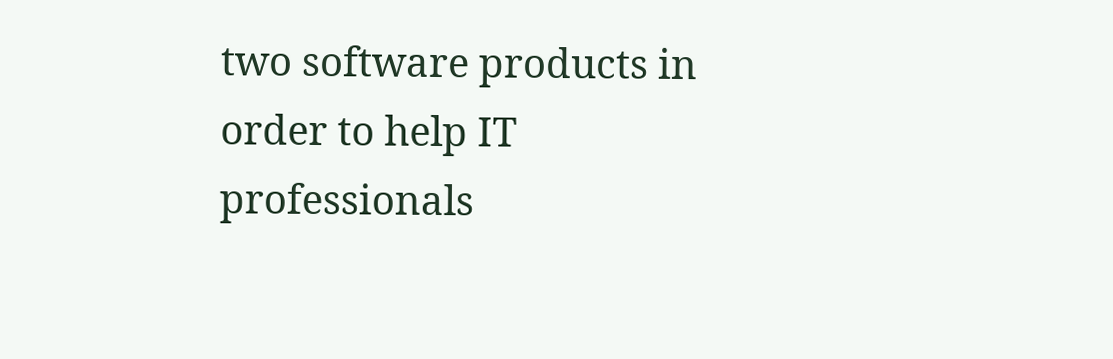two software products in order to help IT professionals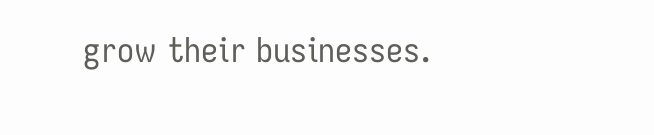grow their businesses.